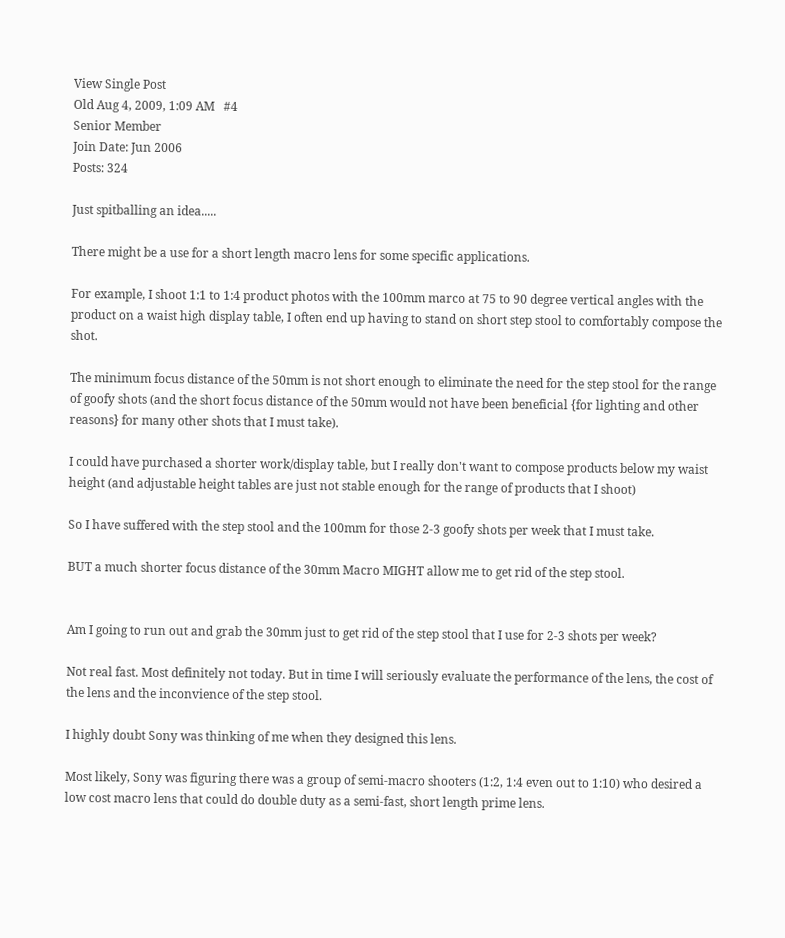View Single Post
Old Aug 4, 2009, 1:09 AM   #4
Senior Member
Join Date: Jun 2006
Posts: 324

Just spitballing an idea.....

There might be a use for a short length macro lens for some specific applications.

For example, I shoot 1:1 to 1:4 product photos with the 100mm marco at 75 to 90 degree vertical angles with the product on a waist high display table, I often end up having to stand on short step stool to comfortably compose the shot.

The minimum focus distance of the 50mm is not short enough to eliminate the need for the step stool for the range of goofy shots (and the short focus distance of the 50mm would not have been beneficial {for lighting and other reasons} for many other shots that I must take).

I could have purchased a shorter work/display table, but I really don't want to compose products below my waist height (and adjustable height tables are just not stable enough for the range of products that I shoot)

So I have suffered with the step stool and the 100mm for those 2-3 goofy shots per week that I must take.

BUT a much shorter focus distance of the 30mm Macro MIGHT allow me to get rid of the step stool.


Am I going to run out and grab the 30mm just to get rid of the step stool that I use for 2-3 shots per week?

Not real fast. Most definitely not today. But in time I will seriously evaluate the performance of the lens, the cost of the lens and the inconvience of the step stool.

I highly doubt Sony was thinking of me when they designed this lens.

Most likely, Sony was figuring there was a group of semi-macro shooters (1:2, 1:4 even out to 1:10) who desired a low cost macro lens that could do double duty as a semi-fast, short length prime lens.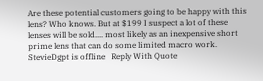Are these potential customers going to be happy with this lens? Who knows. But at $199 I suspect a lot of these lenses will be sold.... most likely as an inexpensive short prime lens that can do some limited macro work.
StevieDgpt is offline   Reply With Quote